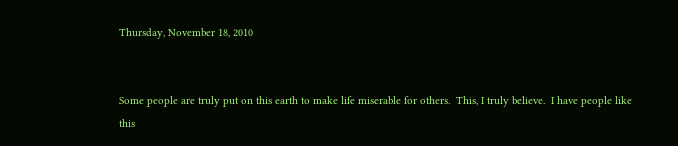Thursday, November 18, 2010


Some people are truly put on this earth to make life miserable for others.  This, I truly believe.  I have people like this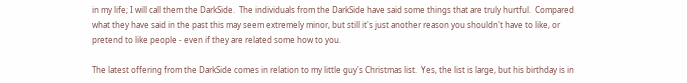in my life; I will call them the DarkSide.  The individuals from the DarkSide have said some things that are truly hurtful.  Compared what they have said in the past this may seem extremely minor, but still it's just another reason you shouldn't have to like, or pretend to like people - even if they are related some how to you.

The latest offering from the DarkSide comes in relation to my little guy's Christmas list.  Yes, the list is large, but his birthday is in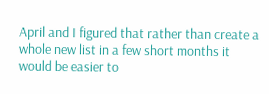April and I figured that rather than create a whole new list in a few short months it would be easier to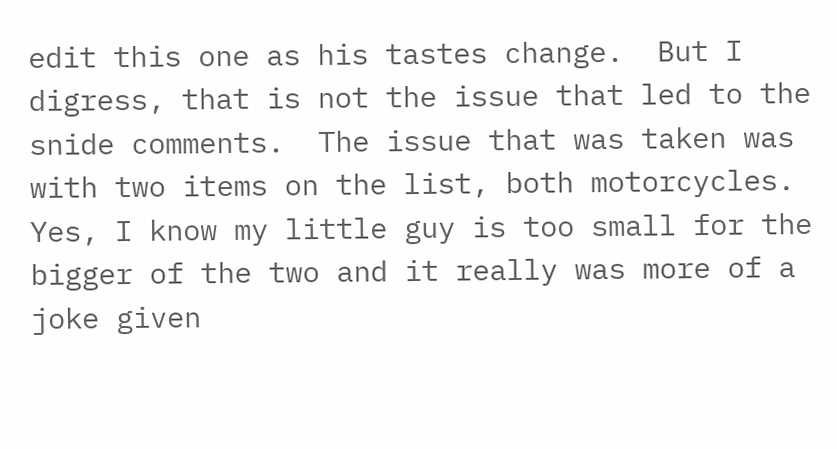edit this one as his tastes change.  But I digress, that is not the issue that led to the snide comments.  The issue that was taken was with two items on the list, both motorcycles.  Yes, I know my little guy is too small for the bigger of the two and it really was more of a joke given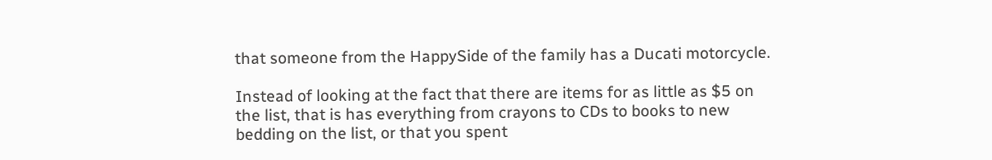that someone from the HappySide of the family has a Ducati motorcycle.

Instead of looking at the fact that there are items for as little as $5 on the list, that is has everything from crayons to CDs to books to new bedding on the list, or that you spent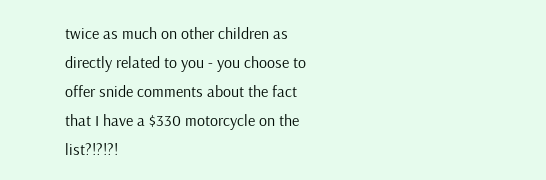twice as much on other children as directly related to you - you choose to offer snide comments about the fact that I have a $330 motorcycle on the list?!?!?!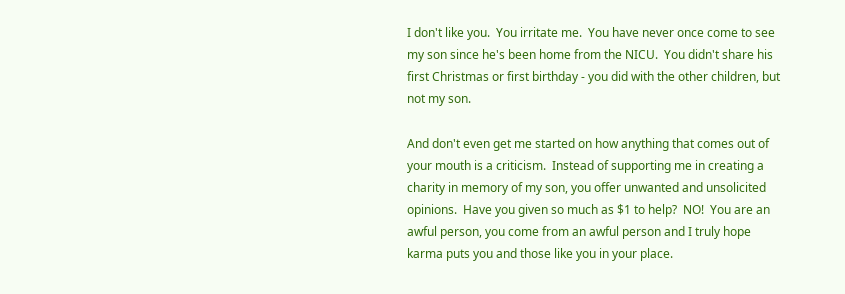I don't like you.  You irritate me.  You have never once come to see my son since he's been home from the NICU.  You didn't share his first Christmas or first birthday - you did with the other children, but not my son.

And don't even get me started on how anything that comes out of your mouth is a criticism.  Instead of supporting me in creating a charity in memory of my son, you offer unwanted and unsolicited opinions.  Have you given so much as $1 to help?  NO!  You are an awful person, you come from an awful person and I truly hope karma puts you and those like you in your place.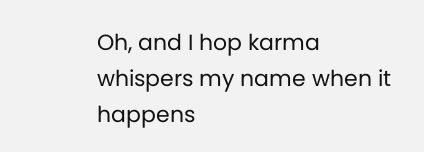Oh, and I hop karma whispers my name when it happens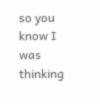so you know I was thinking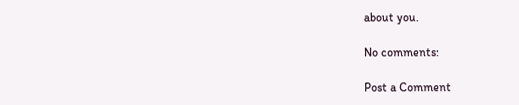about you.

No comments:

Post a Comment